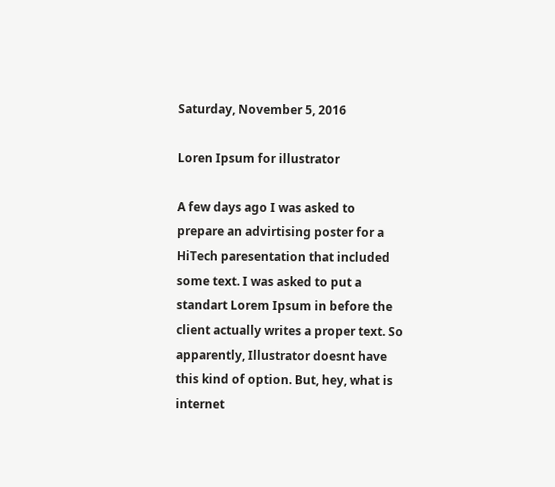Saturday, November 5, 2016

Loren Ipsum for illustrator

A few days ago I was asked to prepare an advirtising poster for a HiTech paresentation that included some text. I was asked to put a standart Lorem Ipsum in before the client actually writes a proper text. So apparently, Illustrator doesnt have this kind of option. But, hey, what is internet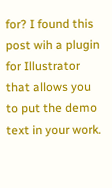for? I found this post wih a plugin for Illustrator that allows you to put the demo text in your work.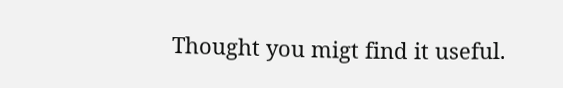Thought you migt find it useful.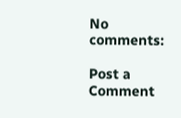No comments:

Post a Comment